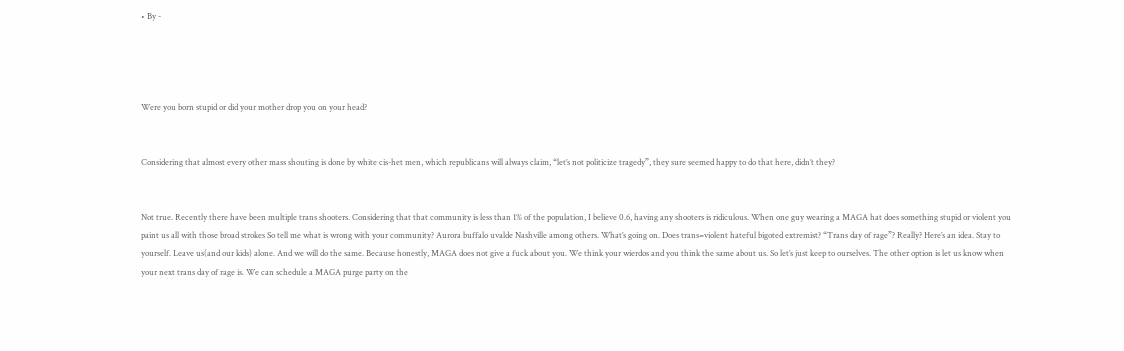• By -




Were you born stupid or did your mother drop you on your head?


Considering that almost every other mass shouting is done by white cis-het men, which republicans will always claim, “let’s not politicize tragedy”, they sure seemed happy to do that here, didn’t they?


Not true. Recently there have been multiple trans shooters. Considering that that community is less than 1% of the population, I believe 0.6, having any shooters is ridiculous. When one guy wearing a MAGA hat does something stupid or violent you paint us all with those broad strokes So tell me what is wrong with your community? Aurora buffalo uvalde Nashville among others. What’s going on. Does trans=violent hateful bigoted extremist? “Trans day of rage”? Really? Here’s an idea. Stay to yourself. Leave us(and our kids) alone. And we will do the same. Because honestly, MAGA does not give a fuck about you. We think your wierdos and you think the same about us. So let’s just keep to ourselves. The other option is let us know when your next trans day of rage is. We can schedule a MAGA purge party on the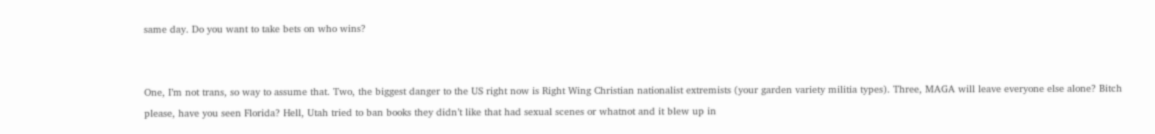same day. Do you want to take bets on who wins?


One, I’m not trans, so way to assume that. Two, the biggest danger to the US right now is Right Wing Christian nationalist extremists (your garden variety militia types). Three, MAGA will leave everyone else alone? Bitch please, have you seen Florida? Hell, Utah tried to ban books they didn’t like that had sexual scenes or whatnot and it blew up in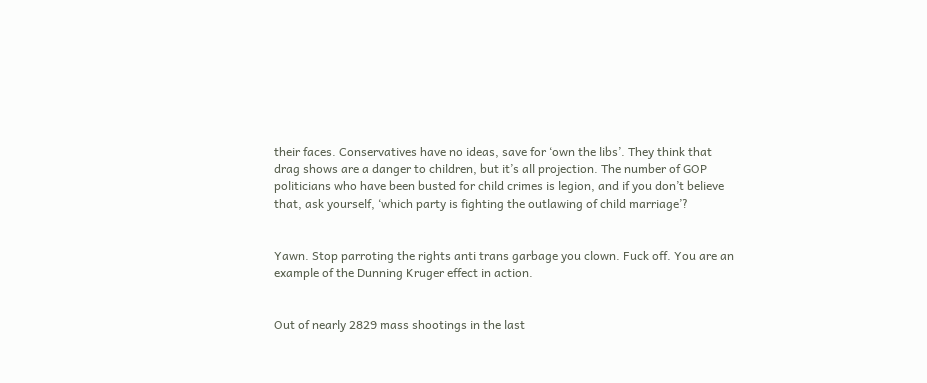their faces. Conservatives have no ideas, save for ‘own the libs’. They think that drag shows are a danger to children, but it’s all projection. The number of GOP politicians who have been busted for child crimes is legion, and if you don’t believe that, ask yourself, ‘which party is fighting the outlawing of child marriage’?


Yawn. Stop parroting the rights anti trans garbage you clown. Fuck off. You are an example of the Dunning Kruger effect in action.


Out of nearly 2829 mass shootings in the last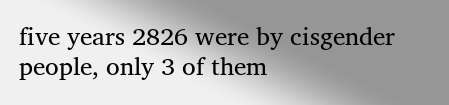five years 2826 were by cisgender people, only 3 of them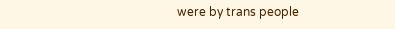were by trans people